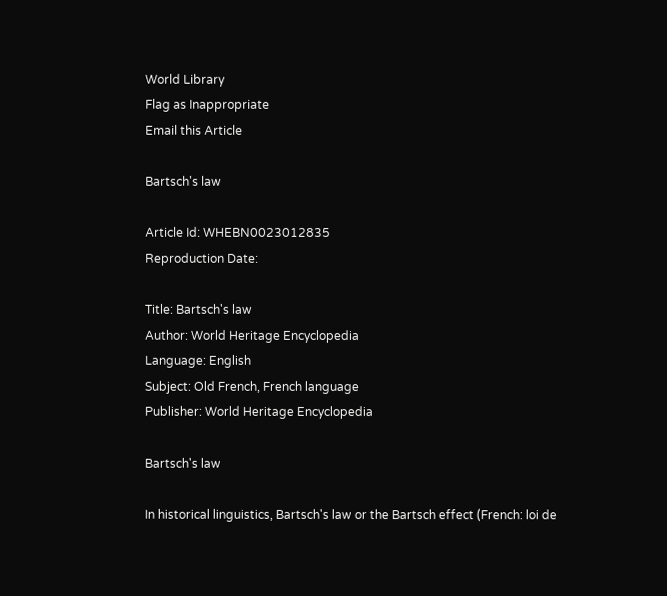World Library
Flag as Inappropriate
Email this Article

Bartsch's law

Article Id: WHEBN0023012835
Reproduction Date:

Title: Bartsch's law
Author: World Heritage Encyclopedia
Language: English
Subject: Old French, French language
Publisher: World Heritage Encyclopedia

Bartsch's law

In historical linguistics, Bartsch's law or the Bartsch effect (French: loi de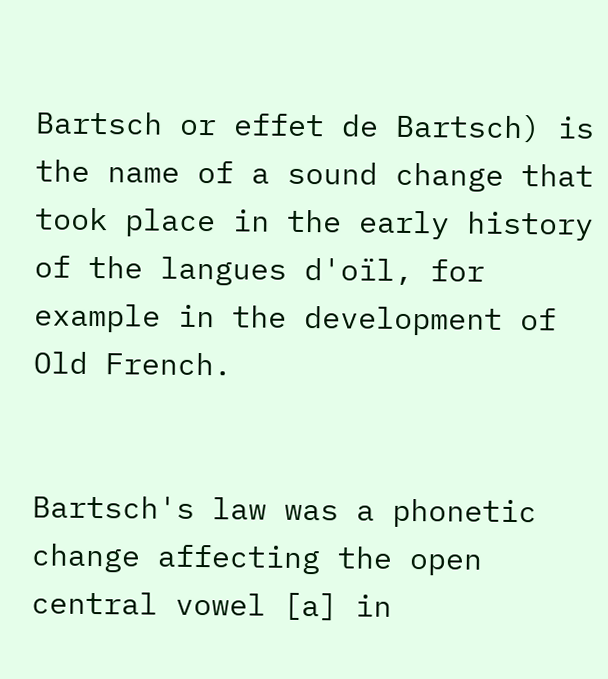Bartsch or effet de Bartsch) is the name of a sound change that took place in the early history of the langues d'oïl, for example in the development of Old French.


Bartsch's law was a phonetic change affecting the open central vowel [a] in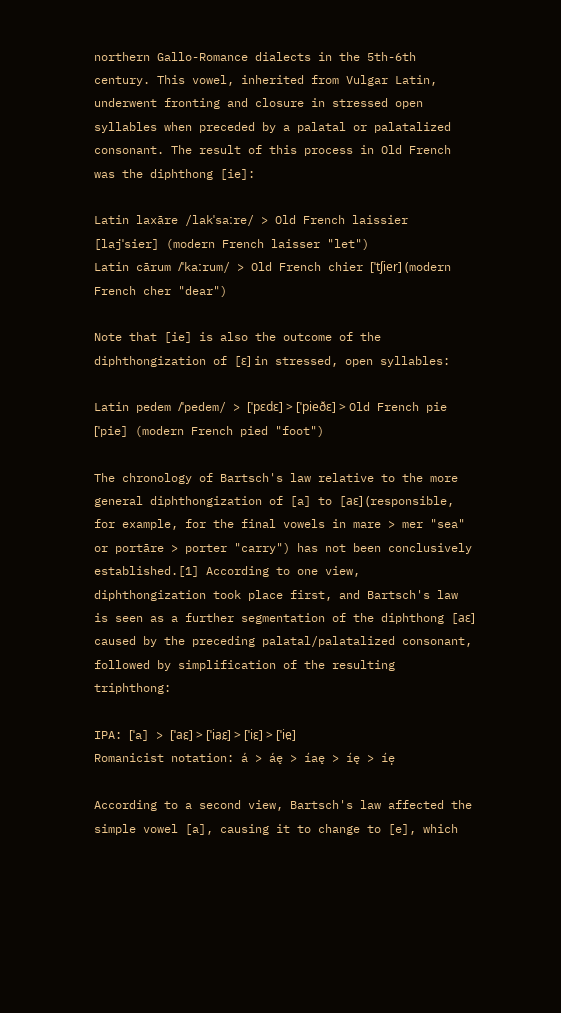northern Gallo-Romance dialects in the 5th-6th century. This vowel, inherited from Vulgar Latin, underwent fronting and closure in stressed open syllables when preceded by a palatal or palatalized consonant. The result of this process in Old French was the diphthong [ie]:

Latin laxāre /lakˈsaːre/ > Old French laissier [lajˈsier] (modern French laisser "let")
Latin cārum /ˈkaːrum/ > Old French chier [ˈtʃier] (modern French cher "dear")

Note that [ie] is also the outcome of the diphthongization of [ɛ] in stressed, open syllables:

Latin pedem /ˈpedem/ > [ˈpɛdɛ] > [ˈpieðɛ] > Old French pie [ˈpie] (modern French pied "foot")

The chronology of Bartsch's law relative to the more general diphthongization of [a] to [aɛ] (responsible, for example, for the final vowels in mare > mer "sea" or portāre > porter "carry") has not been conclusively established.[1] According to one view, diphthongization took place first, and Bartsch's law is seen as a further segmentation of the diphthong [aɛ] caused by the preceding palatal/palatalized consonant, followed by simplification of the resulting triphthong:

IPA: [ˈa] > [ˈaɛ̯] > [ˈia̯ɛ̯] > [ˈiɛ̯] > [ˈie̯]
Romanicist notation: á > áę > íaę > íę > íẹ

According to a second view, Bartsch's law affected the simple vowel [a], causing it to change to [e], which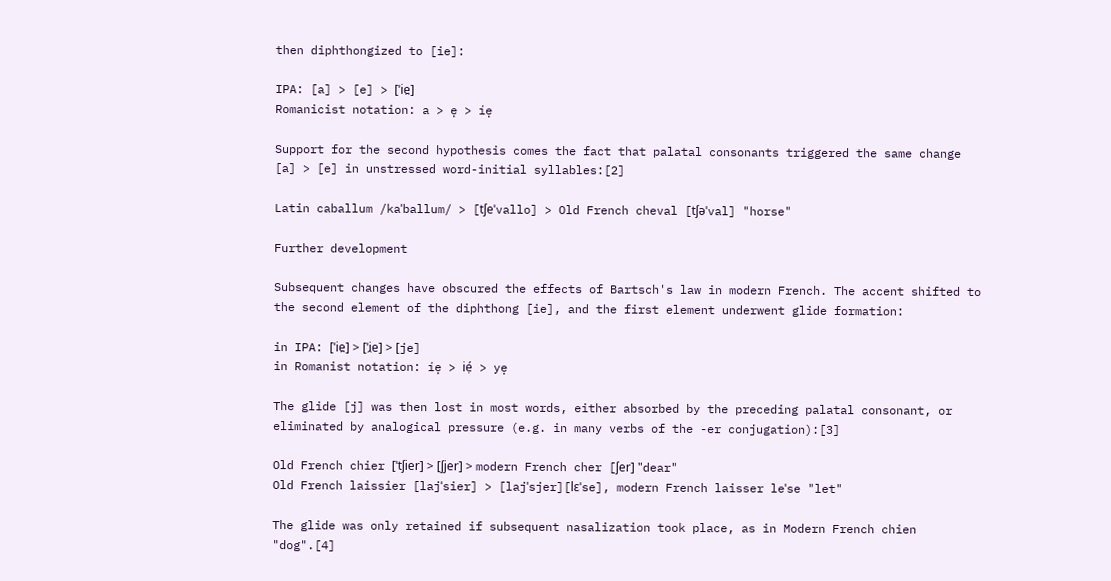then diphthongized to [ie]:

IPA: [a] > [e] > [ˈie̯]
Romanicist notation: a > ẹ > íẹ

Support for the second hypothesis comes the fact that palatal consonants triggered the same change [a] > [e] in unstressed word-initial syllables:[2]

Latin caballum /kaˈballum/ > [tʃeˈvallo] > Old French cheval [tʃəˈval] "horse"

Further development

Subsequent changes have obscured the effects of Bartsch's law in modern French. The accent shifted to the second element of the diphthong [ie], and the first element underwent glide formation:

in IPA: [ˈie̯] > [ˈi̯e] > [je]
in Romanist notation: íẹ > iẹ́ > yẹ

The glide [j] was then lost in most words, either absorbed by the preceding palatal consonant, or eliminated by analogical pressure (e.g. in many verbs of the -er conjugation):[3]

Old French chier [ˈtʃier] > [ʃjer] > modern French cher [ʃer] "dear"
Old French laissier [lajˈsier] > [lajˈsjer][lɛˈse], modern French laisser leˈse "let"

The glide was only retained if subsequent nasalization took place, as in Modern French chien "dog".[4]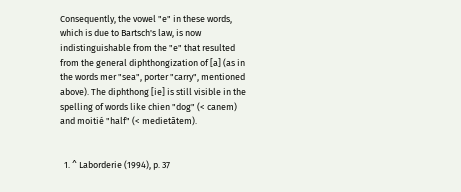Consequently, the vowel "e" in these words, which is due to Bartsch's law, is now indistinguishable from the "e" that resulted from the general diphthongization of [a] (as in the words mer "sea", porter "carry", mentioned above). The diphthong [ie] is still visible in the spelling of words like chien "dog" (< canem) and moitié "half" (< medietātem).


  1. ^ Laborderie (1994), p. 37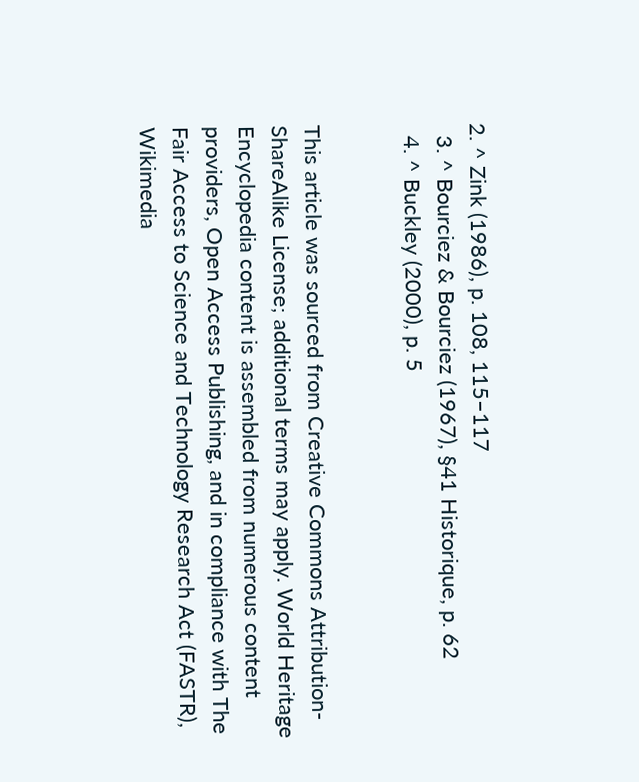2. ^ Zink (1986), p. 108, 115–117
  3. ^ Bourciez & Bourciez (1967), §41 Historique, p. 62
  4. ^ Buckley (2000), p. 5


This article was sourced from Creative Commons Attribution-ShareAlike License; additional terms may apply. World Heritage Encyclopedia content is assembled from numerous content providers, Open Access Publishing, and in compliance with The Fair Access to Science and Technology Research Act (FASTR), Wikimedia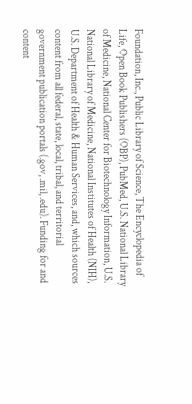Foundation, Inc., Public Library of Science, The Encyclopedia of Life, Open Book Publishers (OBP), PubMed, U.S. National Library of Medicine, National Center for Biotechnology Information, U.S. National Library of Medicine, National Institutes of Health (NIH), U.S. Department of Health & Human Services, and, which sources content from all federal, state, local, tribal, and territorial government publication portals (.gov, .mil, .edu). Funding for and content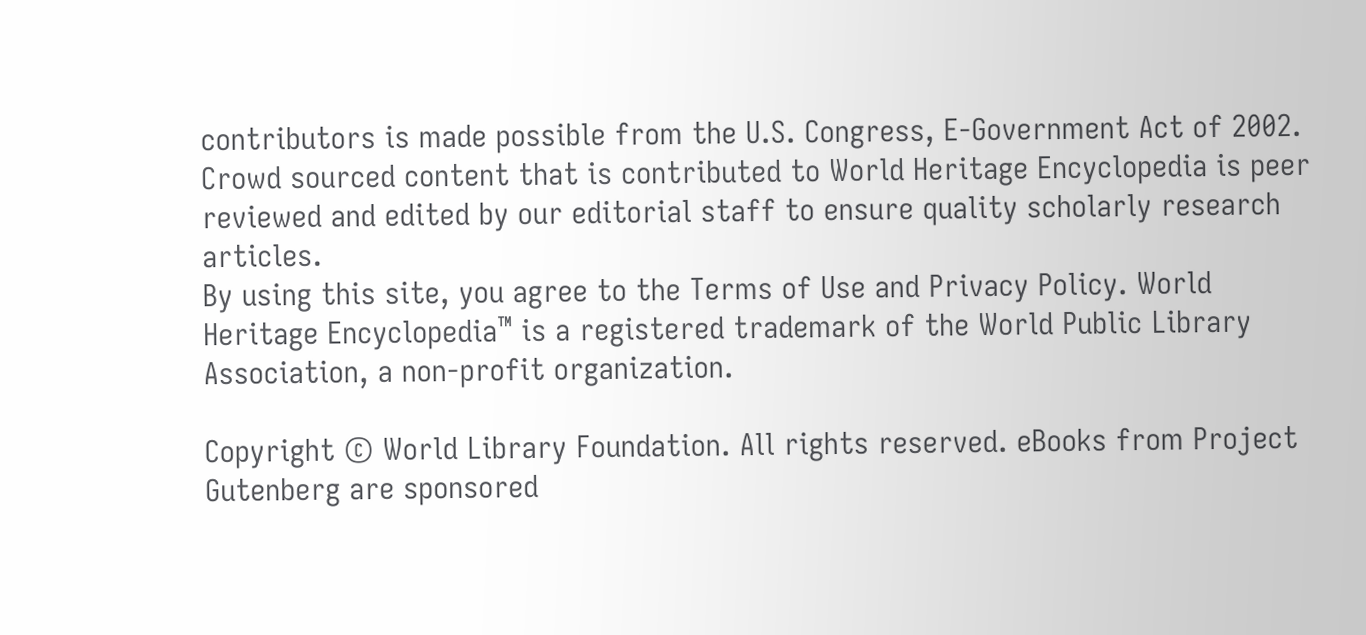contributors is made possible from the U.S. Congress, E-Government Act of 2002.
Crowd sourced content that is contributed to World Heritage Encyclopedia is peer reviewed and edited by our editorial staff to ensure quality scholarly research articles.
By using this site, you agree to the Terms of Use and Privacy Policy. World Heritage Encyclopedia™ is a registered trademark of the World Public Library Association, a non-profit organization.

Copyright © World Library Foundation. All rights reserved. eBooks from Project Gutenberg are sponsored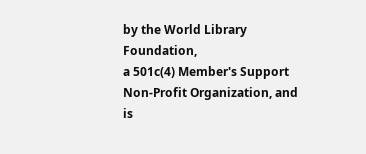by the World Library Foundation,
a 501c(4) Member's Support Non-Profit Organization, and is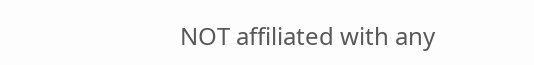NOT affiliated with any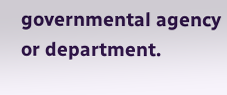governmental agency or department.